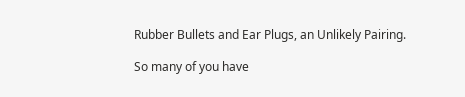Rubber Bullets and Ear Plugs, an Unlikely Pairing.

So many of you have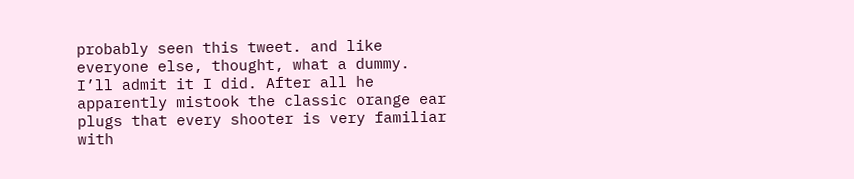probably seen this tweet. and like everyone else, thought, what a dummy. I’ll admit it I did. After all he apparently mistook the classic orange ear plugs that every shooter is very familiar with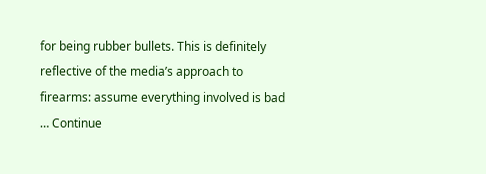for being rubber bullets. This is definitely reflective of the media’s approach to firearms: assume everything involved is bad … Continue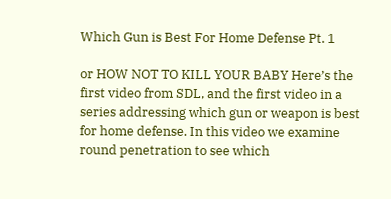Which Gun is Best For Home Defense Pt. 1

or HOW NOT TO KILL YOUR BABY Here’s the first video from SDL, and the first video in a series addressing which gun or weapon is best for home defense. In this video we examine round penetration to see which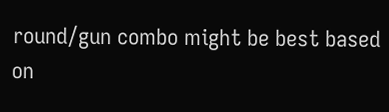round/gun combo might be best based on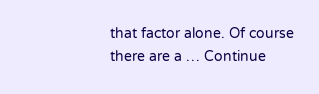that factor alone. Of course there are a … Continue